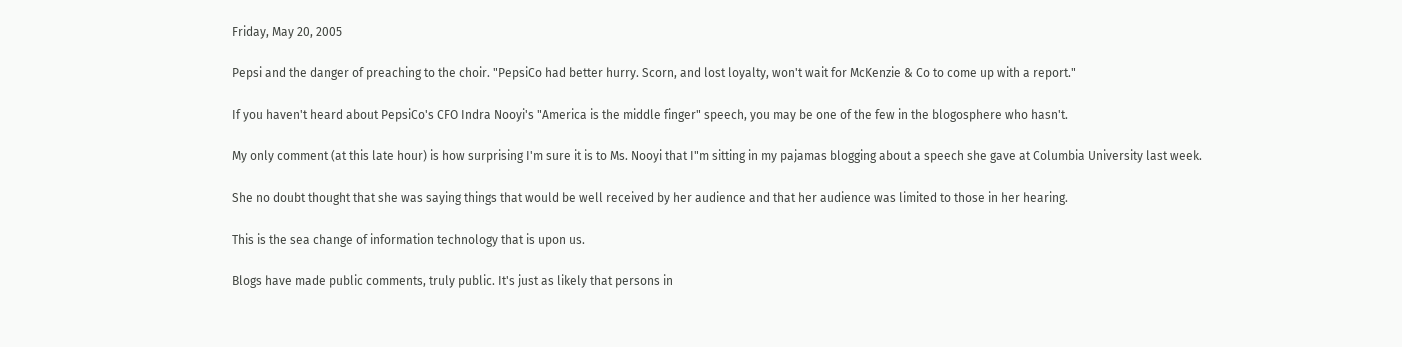Friday, May 20, 2005

Pepsi and the danger of preaching to the choir. "PepsiCo had better hurry. Scorn, and lost loyalty, won't wait for McKenzie & Co to come up with a report."

If you haven't heard about PepsiCo's CFO Indra Nooyi's "America is the middle finger" speech, you may be one of the few in the blogosphere who hasn't.

My only comment (at this late hour) is how surprising I'm sure it is to Ms. Nooyi that I"m sitting in my pajamas blogging about a speech she gave at Columbia University last week.

She no doubt thought that she was saying things that would be well received by her audience and that her audience was limited to those in her hearing.

This is the sea change of information technology that is upon us.

Blogs have made public comments, truly public. It's just as likely that persons in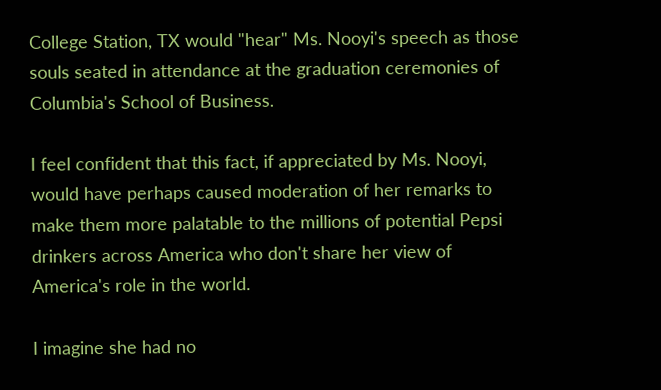College Station, TX would "hear" Ms. Nooyi's speech as those souls seated in attendance at the graduation ceremonies of Columbia's School of Business.

I feel confident that this fact, if appreciated by Ms. Nooyi, would have perhaps caused moderation of her remarks to make them more palatable to the millions of potential Pepsi drinkers across America who don't share her view of America's role in the world.

I imagine she had no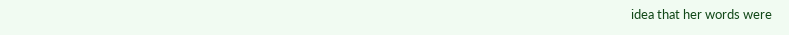idea that her words were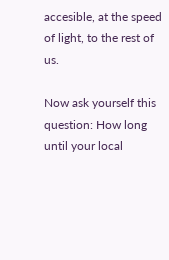accesible, at the speed of light, to the rest of us.

Now ask yourself this question: How long until your local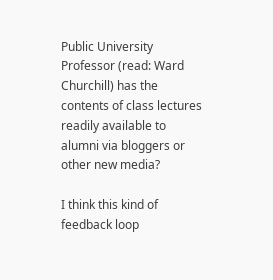Public University Professor (read: Ward Churchill) has the contents of class lectures readily available to alumni via bloggers or other new media?

I think this kind of feedback loop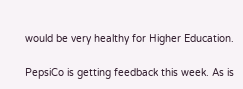would be very healthy for Higher Education.

PepsiCo is getting feedback this week. As is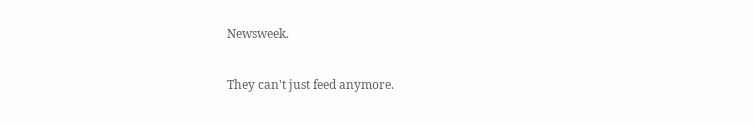Newsweek.

They can't just feed anymore.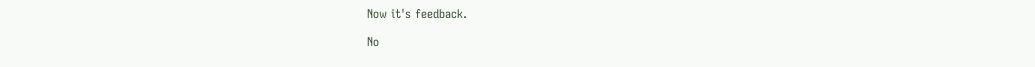Now it's feedback.

No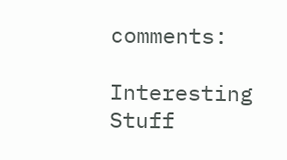comments:

Interesting Stuff